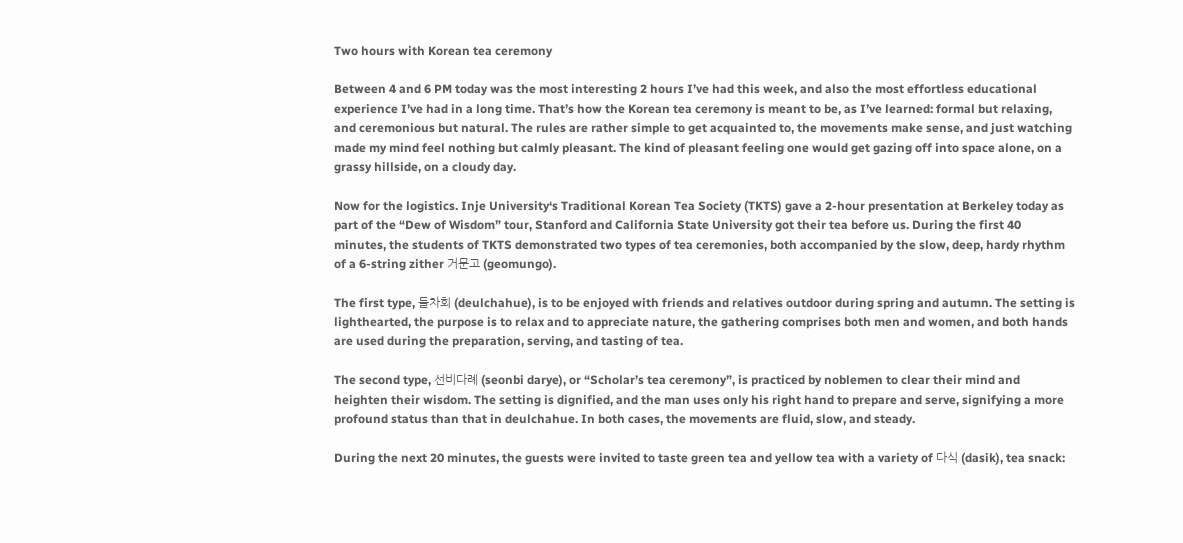Two hours with Korean tea ceremony

Between 4 and 6 PM today was the most interesting 2 hours I’ve had this week, and also the most effortless educational experience I’ve had in a long time. That’s how the Korean tea ceremony is meant to be, as I’ve learned: formal but relaxing, and ceremonious but natural. The rules are rather simple to get acquainted to, the movements make sense, and just watching made my mind feel nothing but calmly pleasant. The kind of pleasant feeling one would get gazing off into space alone, on a grassy hillside, on a cloudy day.

Now for the logistics. Inje University‘s Traditional Korean Tea Society (TKTS) gave a 2-hour presentation at Berkeley today as part of the “Dew of Wisdom” tour, Stanford and California State University got their tea before us. During the first 40 minutes, the students of TKTS demonstrated two types of tea ceremonies, both accompanied by the slow, deep, hardy rhythm of a 6-string zither 거문고 (geomungo).

The first type, 들차회 (deulchahue), is to be enjoyed with friends and relatives outdoor during spring and autumn. The setting is lighthearted, the purpose is to relax and to appreciate nature, the gathering comprises both men and women, and both hands are used during the preparation, serving, and tasting of tea.

The second type, 선비다례 (seonbi darye), or “Scholar’s tea ceremony”, is practiced by noblemen to clear their mind and heighten their wisdom. The setting is dignified, and the man uses only his right hand to prepare and serve, signifying a more profound status than that in deulchahue. In both cases, the movements are fluid, slow, and steady.

During the next 20 minutes, the guests were invited to taste green tea and yellow tea with a variety of 다식 (dasik), tea snack: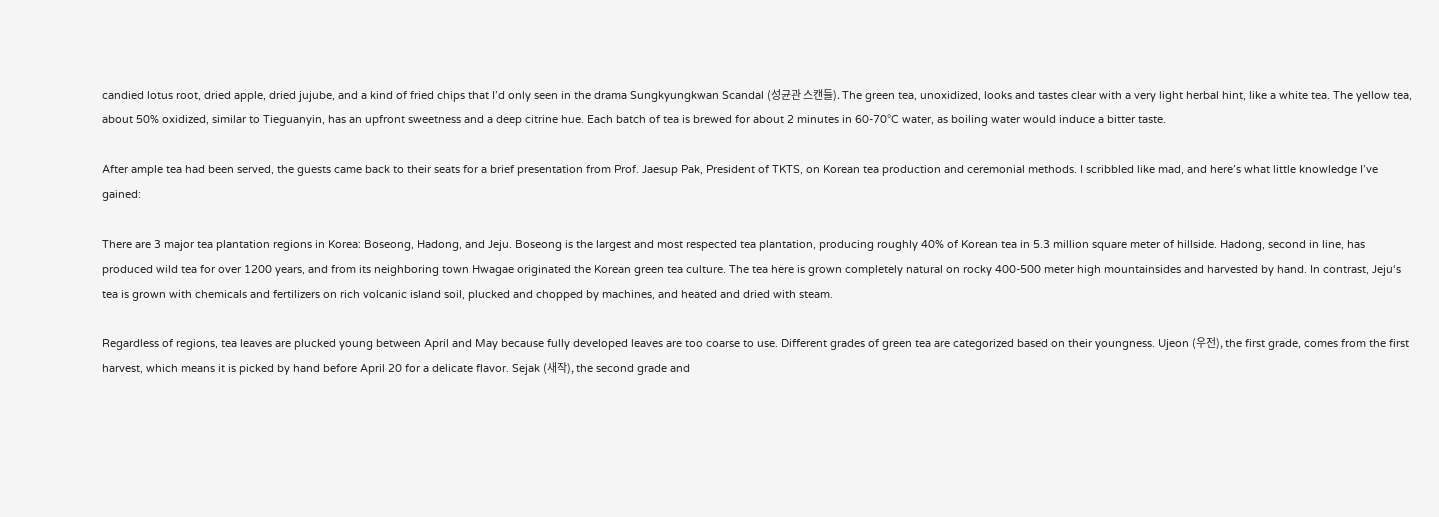candied lotus root, dried apple, dried jujube, and a kind of fried chips that I’d only seen in the drama Sungkyungkwan Scandal (성균관 스캔들). The green tea, unoxidized, looks and tastes clear with a very light herbal hint, like a white tea. The yellow tea, about 50% oxidized, similar to Tieguanyin, has an upfront sweetness and a deep citrine hue. Each batch of tea is brewed for about 2 minutes in 60-70°C water, as boiling water would induce a bitter taste.

After ample tea had been served, the guests came back to their seats for a brief presentation from Prof. Jaesup Pak, President of TKTS, on Korean tea production and ceremonial methods. I scribbled like mad, and here’s what little knowledge I’ve gained:

There are 3 major tea plantation regions in Korea: Boseong, Hadong, and Jeju. Boseong is the largest and most respected tea plantation, producing roughly 40% of Korean tea in 5.3 million square meter of hillside. Hadong, second in line, has produced wild tea for over 1200 years, and from its neighboring town Hwagae originated the Korean green tea culture. The tea here is grown completely natural on rocky 400-500 meter high mountainsides and harvested by hand. In contrast, Jeju‘s tea is grown with chemicals and fertilizers on rich volcanic island soil, plucked and chopped by machines, and heated and dried with steam.

Regardless of regions, tea leaves are plucked young between April and May because fully developed leaves are too coarse to use. Different grades of green tea are categorized based on their youngness. Ujeon (우전), the first grade, comes from the first harvest, which means it is picked by hand before April 20 for a delicate flavor. Sejak (새작), the second grade and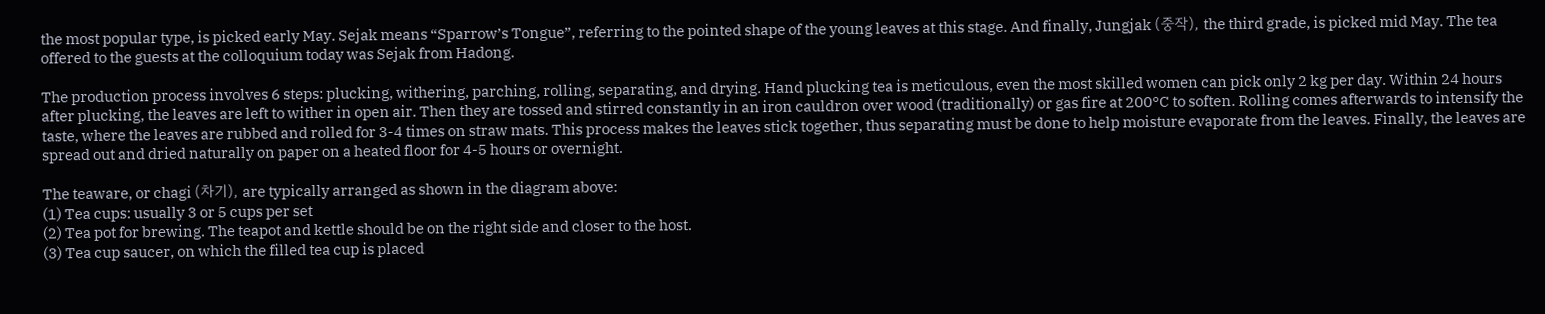the most popular type, is picked early May. Sejak means “Sparrow’s Tongue”, referring to the pointed shape of the young leaves at this stage. And finally, Jungjak (중작), the third grade, is picked mid May. The tea offered to the guests at the colloquium today was Sejak from Hadong.

The production process involves 6 steps: plucking, withering, parching, rolling, separating, and drying. Hand plucking tea is meticulous, even the most skilled women can pick only 2 kg per day. Within 24 hours after plucking, the leaves are left to wither in open air. Then they are tossed and stirred constantly in an iron cauldron over wood (traditionally) or gas fire at 200°C to soften. Rolling comes afterwards to intensify the taste, where the leaves are rubbed and rolled for 3-4 times on straw mats. This process makes the leaves stick together, thus separating must be done to help moisture evaporate from the leaves. Finally, the leaves are spread out and dried naturally on paper on a heated floor for 4-5 hours or overnight.

The teaware, or chagi (차기), are typically arranged as shown in the diagram above:
(1) Tea cups: usually 3 or 5 cups per set
(2) Tea pot for brewing. The teapot and kettle should be on the right side and closer to the host.
(3) Tea cup saucer, on which the filled tea cup is placed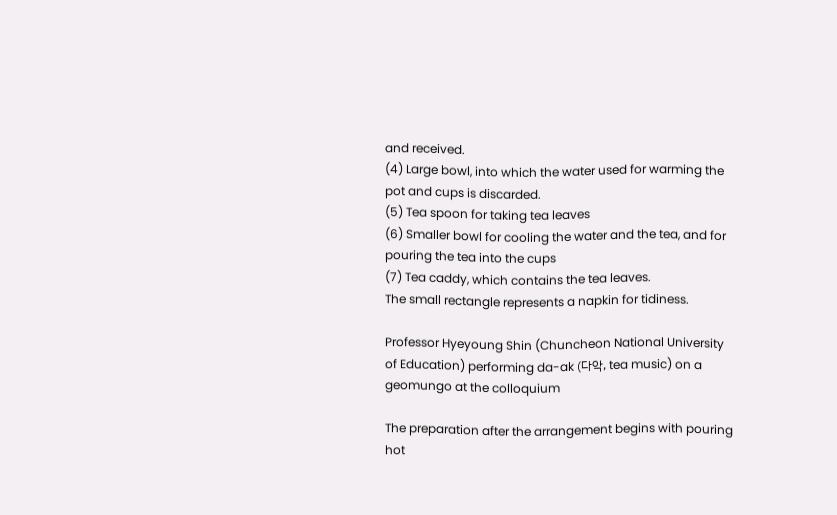and received.
(4) Large bowl, into which the water used for warming the pot and cups is discarded.
(5) Tea spoon for taking tea leaves
(6) Smaller bowl for cooling the water and the tea, and for pouring the tea into the cups
(7) Tea caddy, which contains the tea leaves.
The small rectangle represents a napkin for tidiness.

Professor Hyeyoung Shin (Chuncheon National University of Education) performing da-ak (다악, tea music) on a geomungo at the colloquium

The preparation after the arrangement begins with pouring hot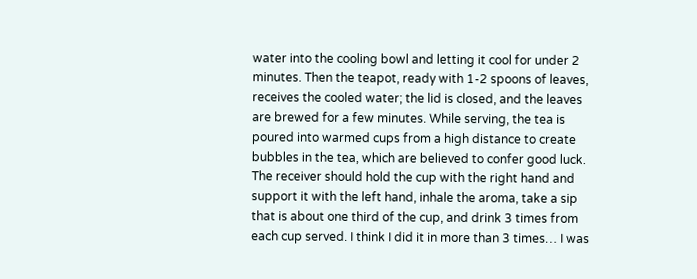water into the cooling bowl and letting it cool for under 2 minutes. Then the teapot, ready with 1-2 spoons of leaves, receives the cooled water; the lid is closed, and the leaves are brewed for a few minutes. While serving, the tea is poured into warmed cups from a high distance to create bubbles in the tea, which are believed to confer good luck. The receiver should hold the cup with the right hand and support it with the left hand, inhale the aroma, take a sip that is about one third of the cup, and drink 3 times from each cup served. I think I did it in more than 3 times… I was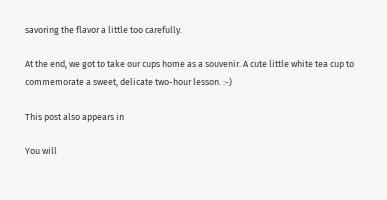savoring the flavor a little too carefully.

At the end, we got to take our cups home as a souvenir. A cute little white tea cup to commemorate a sweet, delicate two-hour lesson. :-)

This post also appears in

You will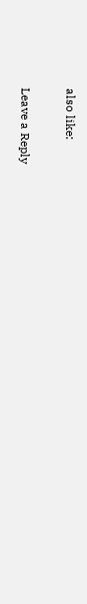also like:

Leave a Reply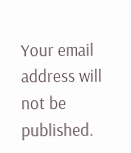Your email address will not be published.